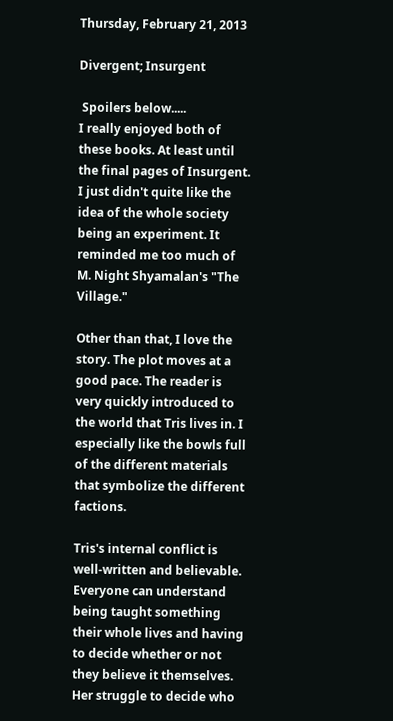Thursday, February 21, 2013

Divergent; Insurgent

 Spoilers below.....
I really enjoyed both of these books. At least until the final pages of Insurgent. I just didn't quite like the idea of the whole society being an experiment. It reminded me too much of M. Night Shyamalan's "The Village."

Other than that, I love the story. The plot moves at a good pace. The reader is very quickly introduced to the world that Tris lives in. I especially like the bowls full of the different materials that symbolize the different factions.

Tris's internal conflict is well-written and believable. Everyone can understand being taught something their whole lives and having to decide whether or not they believe it themselves. Her struggle to decide who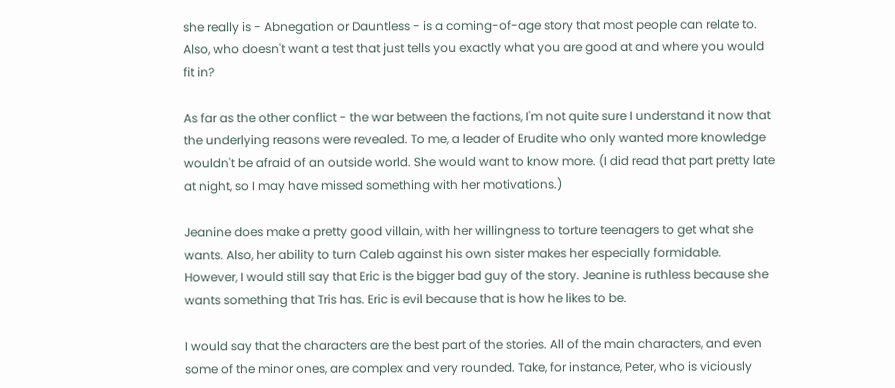she really is - Abnegation or Dauntless - is a coming-of-age story that most people can relate to. Also, who doesn't want a test that just tells you exactly what you are good at and where you would fit in?

As far as the other conflict - the war between the factions, I'm not quite sure I understand it now that the underlying reasons were revealed. To me, a leader of Erudite who only wanted more knowledge wouldn't be afraid of an outside world. She would want to know more. (I did read that part pretty late at night, so I may have missed something with her motivations.)

Jeanine does make a pretty good villain, with her willingness to torture teenagers to get what she wants. Also, her ability to turn Caleb against his own sister makes her especially formidable. However, I would still say that Eric is the bigger bad guy of the story. Jeanine is ruthless because she wants something that Tris has. Eric is evil because that is how he likes to be.

I would say that the characters are the best part of the stories. All of the main characters, and even some of the minor ones, are complex and very rounded. Take, for instance, Peter, who is viciously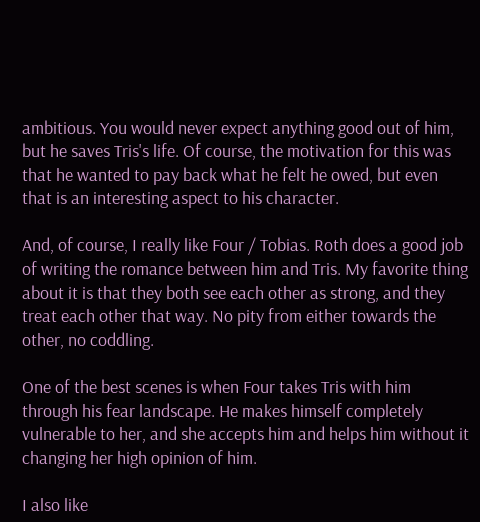ambitious. You would never expect anything good out of him, but he saves Tris's life. Of course, the motivation for this was that he wanted to pay back what he felt he owed, but even that is an interesting aspect to his character.

And, of course, I really like Four / Tobias. Roth does a good job of writing the romance between him and Tris. My favorite thing about it is that they both see each other as strong, and they treat each other that way. No pity from either towards the other, no coddling.

One of the best scenes is when Four takes Tris with him through his fear landscape. He makes himself completely vulnerable to her, and she accepts him and helps him without it changing her high opinion of him.

I also like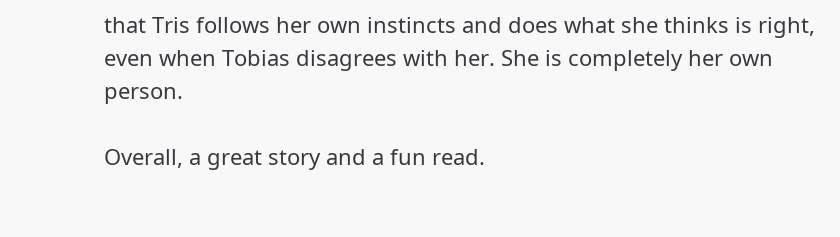that Tris follows her own instincts and does what she thinks is right, even when Tobias disagrees with her. She is completely her own person.

Overall, a great story and a fun read.